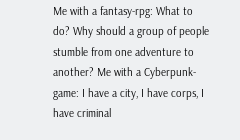Me with a fantasy-rpg: What to do? Why should a group of people stumble from one adventure to another? Me with a Cyberpunk-game: I have a city, I have corps, I have criminal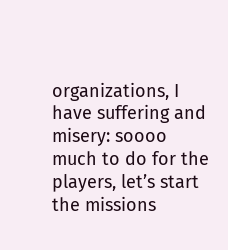organizations, I have suffering and misery: soooo much to do for the players, let’s start the missions